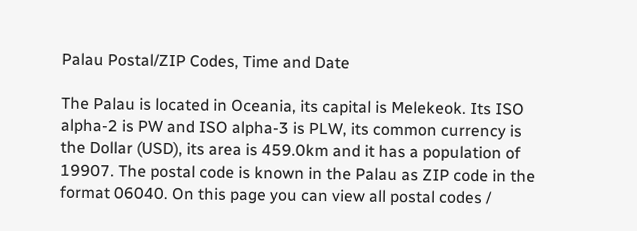Palau Postal/ZIP Codes, Time and Date

The Palau is located in Oceania, its capital is Melekeok. Its ISO alpha-2 is PW and ISO alpha-3 is PLW, its common currency is the Dollar (USD), its area is 459.0km and it has a population of 19907. The postal code is known in the Palau as ZIP code in the format 06040. On this page you can view all postal codes /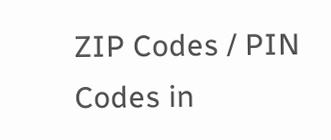ZIP Codes / PIN Codes in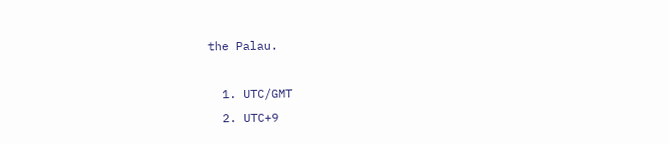the Palau.

  1. UTC/GMT
  2. UTC+9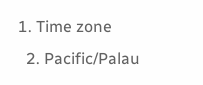1. Time zone
  2. Pacific/Palau